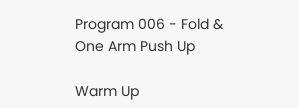Program 006 - Fold & One Arm Push Up

Warm Up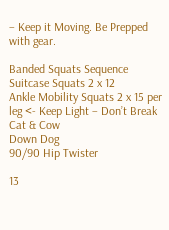– Keep it Moving. Be Prepped with gear.

Banded Squats Sequence
Suitcase Squats 2 x 12
Ankle Mobility Squats 2 x 15 per leg <- Keep Light – Don’t Break
Cat & Cow
Down Dog
90/90 Hip Twister

13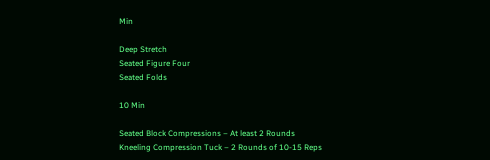Min

Deep Stretch
Seated Figure Four
Seated Folds

10 Min

Seated Block Compressions – At least 2 Rounds
Kneeling Compression Tuck – 2 Rounds of 10-15 Reps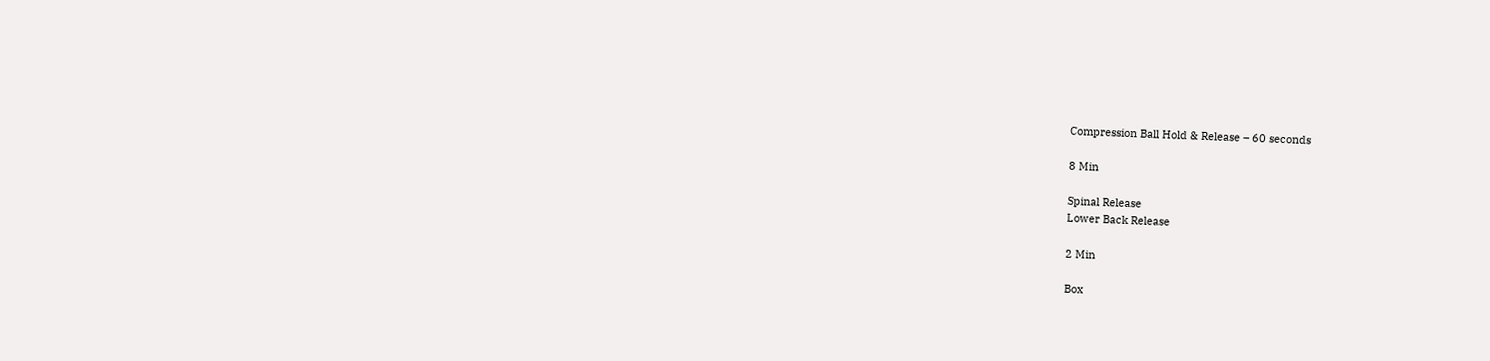Compression Ball Hold & Release – 60 seconds

8 Min

Spinal Release
Lower Back Release

2 Min

Box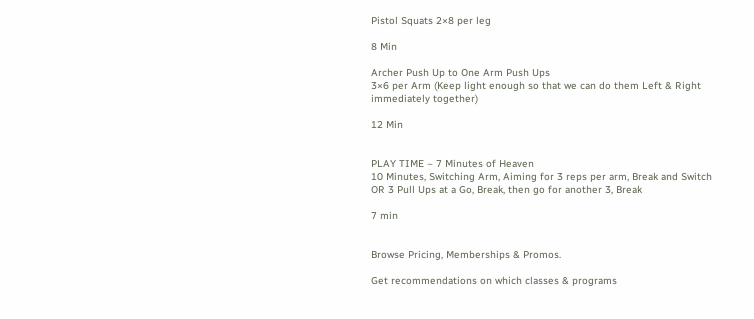Pistol Squats 2×8 per leg

8 Min

Archer Push Up to One Arm Push Ups
3×6 per Arm (Keep light enough so that we can do them Left & Right immediately together)

12 Min


PLAY TIME – 7 Minutes of Heaven
10 Minutes, Switching Arm, Aiming for 3 reps per arm, Break and Switch
OR 3 Pull Ups at a Go, Break, then go for another 3, Break

7 min


Browse Pricing, Memberships & Promos.

Get recommendations on which classes & programs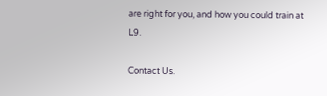are right for you, and how you could train at L9.

Contact Us.